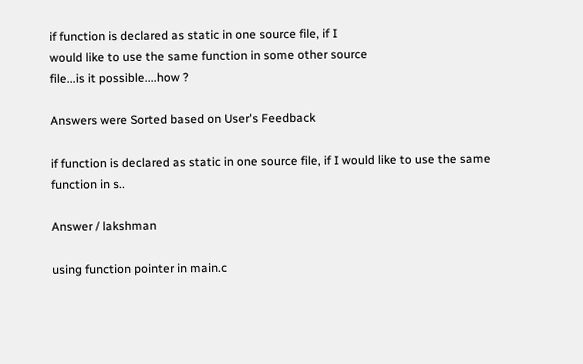if function is declared as static in one source file, if I
would like to use the same function in some other source
file...is it possible....how ?

Answers were Sorted based on User's Feedback

if function is declared as static in one source file, if I would like to use the same function in s..

Answer / lakshman

using function pointer in main.c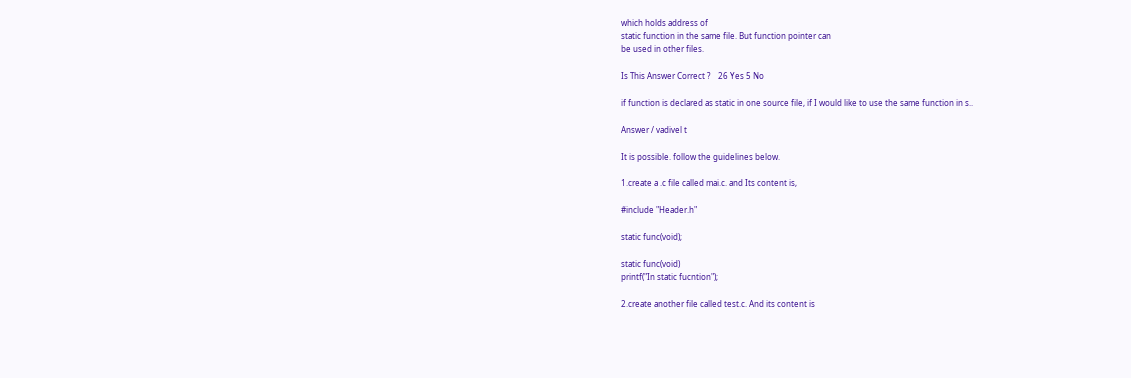which holds address of
static function in the same file. But function pointer can
be used in other files.

Is This Answer Correct ?    26 Yes 5 No

if function is declared as static in one source file, if I would like to use the same function in s..

Answer / vadivel t

It is possible. follow the guidelines below.

1.create a .c file called mai.c. and Its content is,

#include "Header.h"

static func(void);

static func(void)
printf("In static fucntion");

2.create another file called test.c. And its content is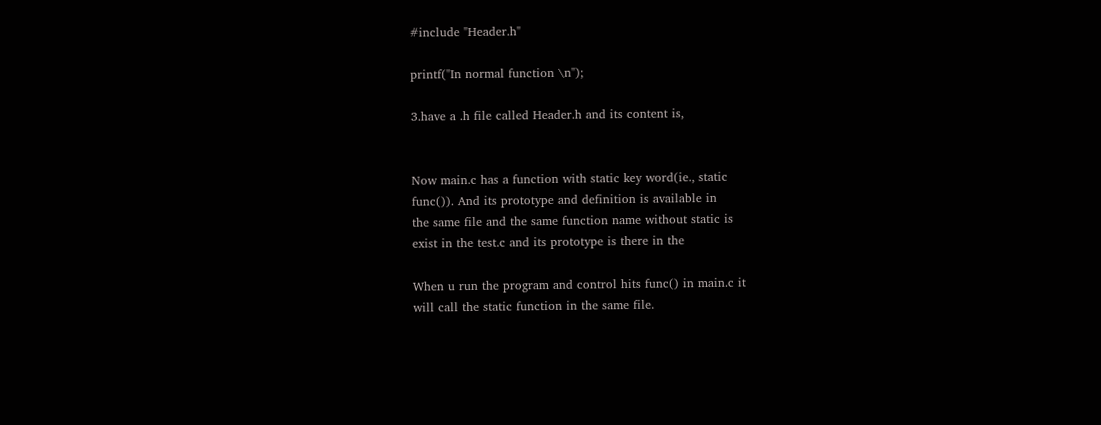#include "Header.h"

printf("In normal function \n");

3.have a .h file called Header.h and its content is,


Now main.c has a function with static key word(ie., static
func()). And its prototype and definition is available in
the same file and the same function name without static is
exist in the test.c and its prototype is there in the

When u run the program and control hits func() in main.c it
will call the static function in the same file.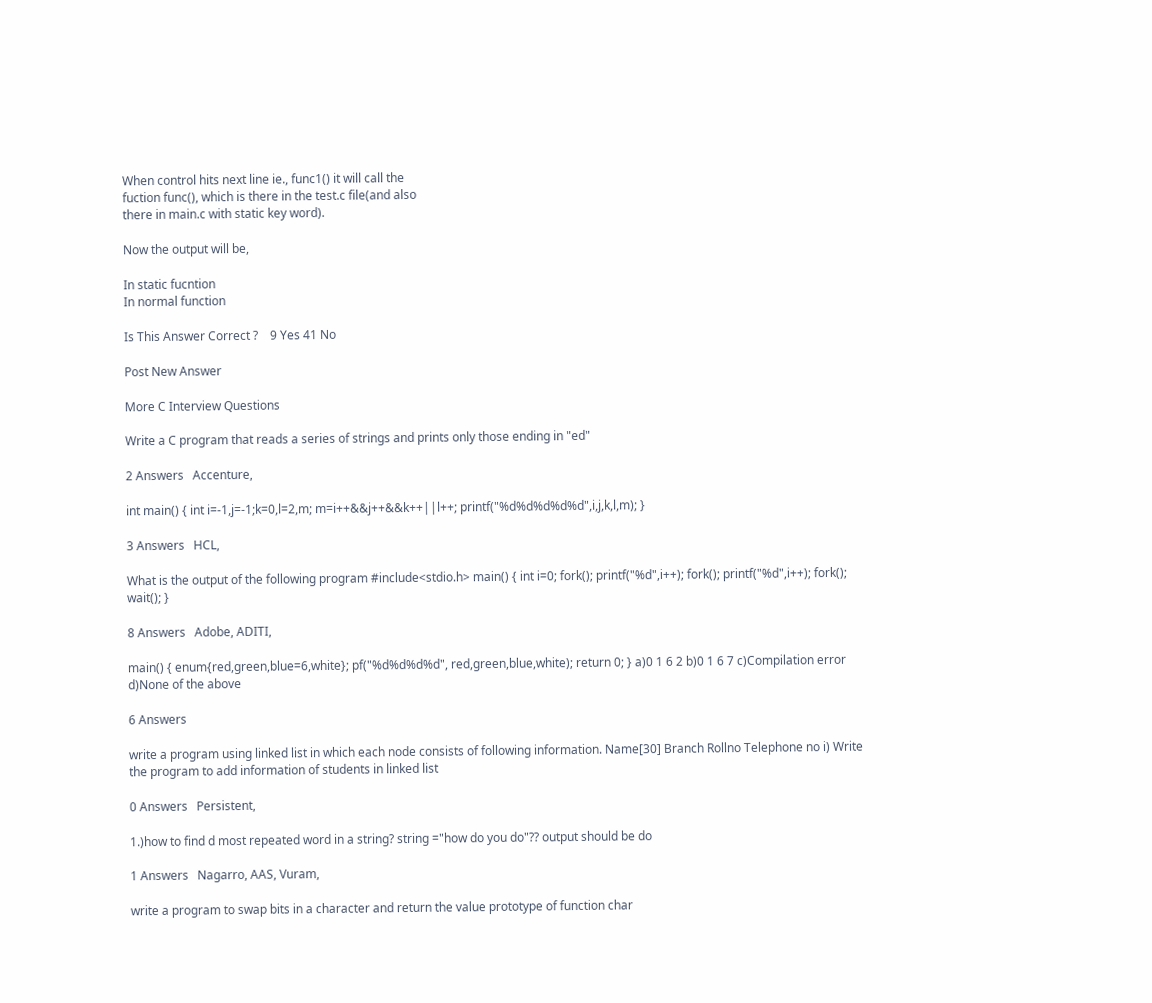When control hits next line ie., func1() it will call the
fuction func(), which is there in the test.c file(and also
there in main.c with static key word).

Now the output will be,

In static fucntion
In normal function

Is This Answer Correct ?    9 Yes 41 No

Post New Answer

More C Interview Questions

Write a C program that reads a series of strings and prints only those ending in "ed"

2 Answers   Accenture,

int main() { int i=-1,j=-1;k=0,l=2,m; m=i++&&j++&&k++||l++; printf("%d%d%d%d%d",i,j,k,l,m); }

3 Answers   HCL,

What is the output of the following program #include<stdio.h> main() { int i=0; fork(); printf("%d",i++); fork(); printf("%d",i++); fork(); wait(); }

8 Answers   Adobe, ADITI,

main() { enum{red,green,blue=6,white}; pf("%d%d%d%d", red,green,blue,white); return 0; } a)0 1 6 2 b)0 1 6 7 c)Compilation error d)None of the above

6 Answers

write a program using linked list in which each node consists of following information. Name[30] Branch Rollno Telephone no i) Write the program to add information of students in linked list

0 Answers   Persistent,

1.)how to find d most repeated word in a string? string ="how do you do"?? output should be do

1 Answers   Nagarro, AAS, Vuram,

write a program to swap bits in a character and return the value prototype of function char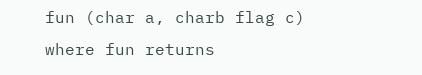fun (char a, charb flag c) where fun returns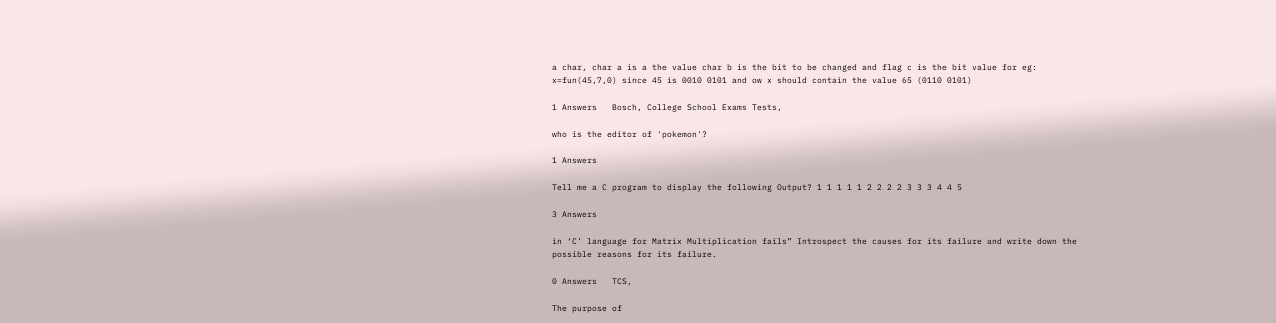a char, char a is a the value char b is the bit to be changed and flag c is the bit value for eg: x=fun(45,7,0) since 45 is 0010 0101 and ow x should contain the value 65 (0110 0101)

1 Answers   Bosch, College School Exams Tests,

who is the editor of 'pokemon'?

1 Answers

Tell me a C program to display the following Output? 1 1 1 1 1 2 2 2 2 3 3 3 4 4 5

3 Answers

in ‘C’ language for Matrix Multiplication fails” Introspect the causes for its failure and write down the possible reasons for its failure.

0 Answers   TCS,

The purpose of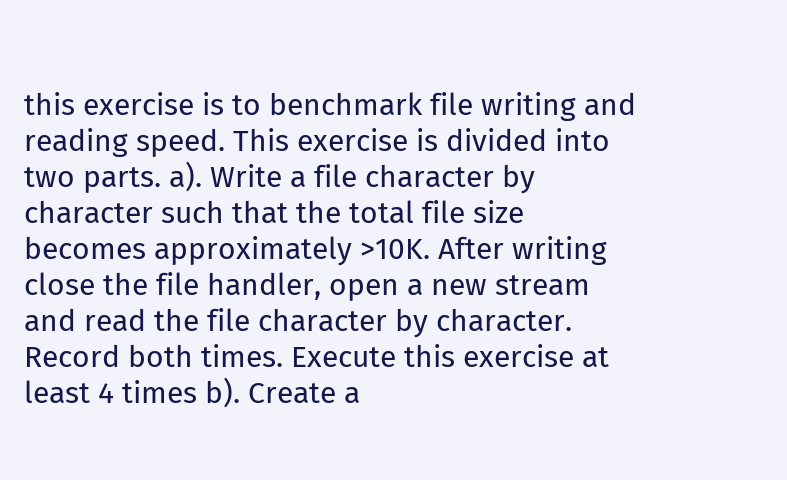this exercise is to benchmark file writing and reading speed. This exercise is divided into two parts. a). Write a file character by character such that the total file size becomes approximately >10K. After writing close the file handler, open a new stream and read the file character by character. Record both times. Execute this exercise at least 4 times b). Create a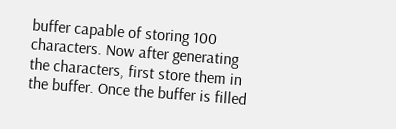buffer capable of storing 100 characters. Now after generating the characters, first store them in the buffer. Once the buffer is filled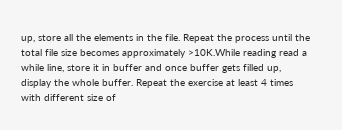up, store all the elements in the file. Repeat the process until the total file size becomes approximately >10K.While reading read a while line, store it in buffer and once buffer gets filled up, display the whole buffer. Repeat the exercise at least 4 times with different size of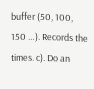buffer (50, 100, 150 …). Records the times. c). Do an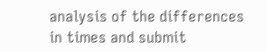analysis of the differences in times and submit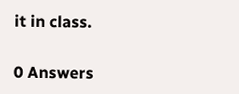it in class.

0 Answers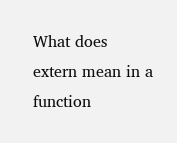What does extern mean in a function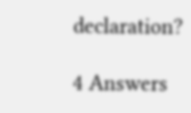declaration?

4 Answers